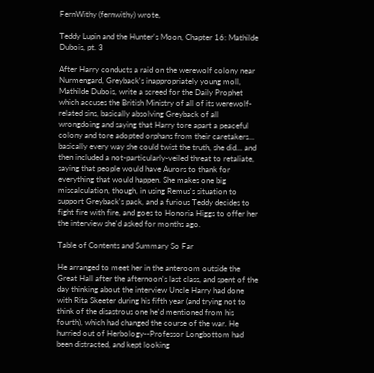FernWithy (fernwithy) wrote,

Teddy Lupin and the Hunter's Moon, Chapter 16: Mathilde Dubois, pt. 3

After Harry conducts a raid on the werewolf colony near Nurmengard, Greyback's inappropriately young moll, Mathilde Dubois, write a screed for the Daily Prophet which accuses the British Ministry of all of its werewolf-related sins, basically absolving Greyback of all wrongdoing and saying that Harry tore apart a peaceful colony and tore adopted orphans from their caretakers... basically every way she could twist the truth, she did... and then included a not-particularly-veiled threat to retaliate, saying that people would have Aurors to thank for everything that would happen. She makes one big miscalculation, though, in using Remus's situation to support Greyback's pack, and a furious Teddy decides to fight fire with fire, and goes to Honoria Higgs to offer her the interview she'd asked for months ago.

Table of Contents and Summary So Far

He arranged to meet her in the anteroom outside the Great Hall after the afternoon's last class, and spent of the day thinking about the interview Uncle Harry had done with Rita Skeeter during his fifth year (and trying not to think of the disastrous one he'd mentioned from his fourth), which had changed the course of the war. He hurried out of Herbology--Professor Longbottom had been distracted, and kept looking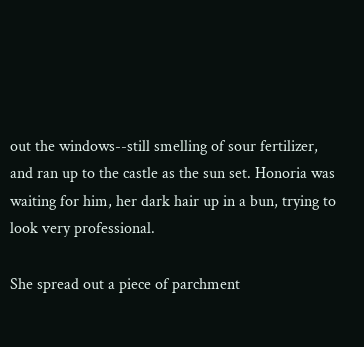out the windows--still smelling of sour fertilizer, and ran up to the castle as the sun set. Honoria was waiting for him, her dark hair up in a bun, trying to look very professional.

She spread out a piece of parchment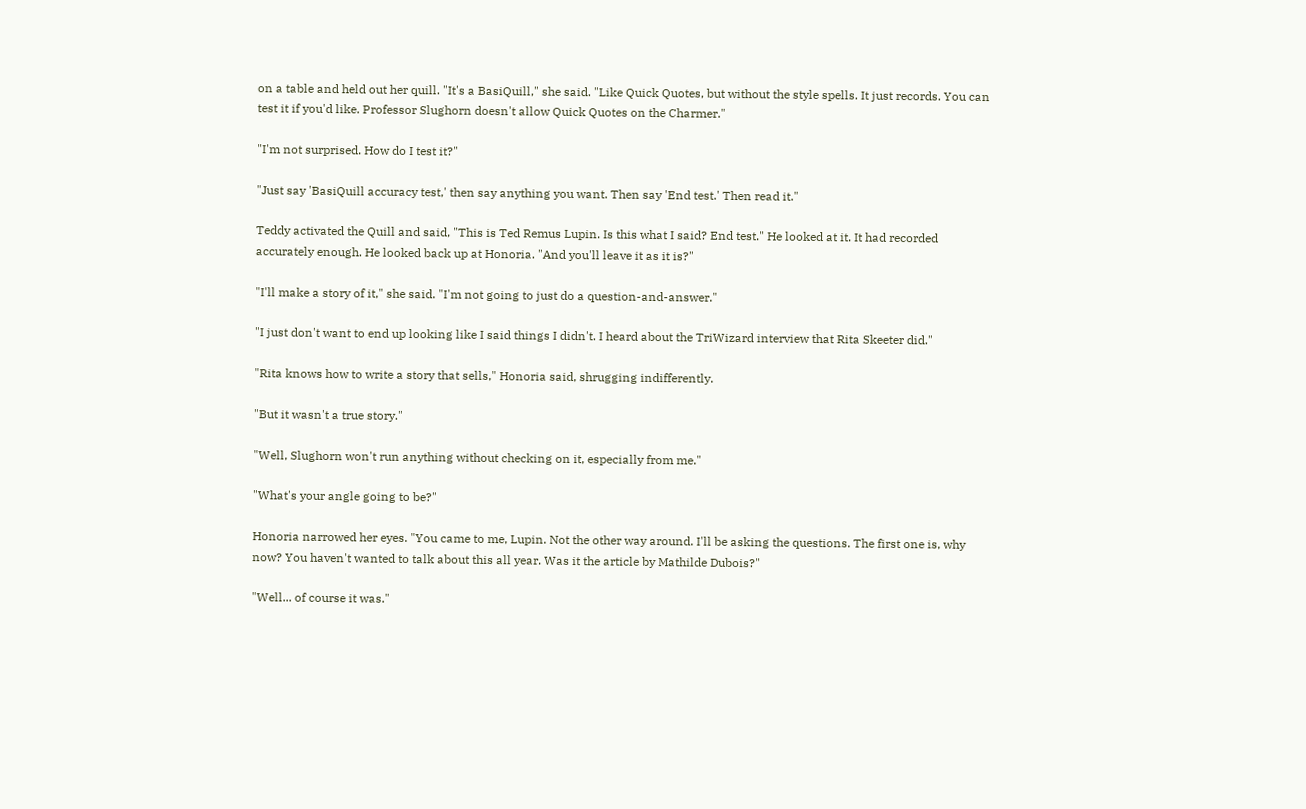on a table and held out her quill. "It's a BasiQuill," she said. "Like Quick Quotes, but without the style spells. It just records. You can test it if you'd like. Professor Slughorn doesn't allow Quick Quotes on the Charmer."

"I'm not surprised. How do I test it?"

"Just say 'BasiQuill accuracy test,' then say anything you want. Then say 'End test.' Then read it."

Teddy activated the Quill and said, "This is Ted Remus Lupin. Is this what I said? End test." He looked at it. It had recorded accurately enough. He looked back up at Honoria. "And you'll leave it as it is?"

"I'll make a story of it," she said. "I'm not going to just do a question-and-answer."

"I just don't want to end up looking like I said things I didn't. I heard about the TriWizard interview that Rita Skeeter did."

"Rita knows how to write a story that sells," Honoria said, shrugging indifferently.

"But it wasn't a true story."

"Well, Slughorn won't run anything without checking on it, especially from me."

"What's your angle going to be?"

Honoria narrowed her eyes. "You came to me, Lupin. Not the other way around. I'll be asking the questions. The first one is, why now? You haven't wanted to talk about this all year. Was it the article by Mathilde Dubois?"

"Well... of course it was."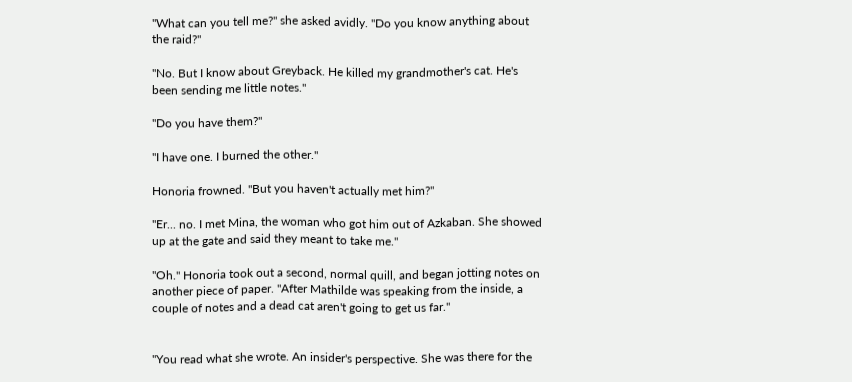"What can you tell me?" she asked avidly. "Do you know anything about the raid?"

"No. But I know about Greyback. He killed my grandmother's cat. He's been sending me little notes."

"Do you have them?"

"I have one. I burned the other."

Honoria frowned. "But you haven't actually met him?"

"Er... no. I met Mina, the woman who got him out of Azkaban. She showed up at the gate and said they meant to take me."

"Oh." Honoria took out a second, normal quill, and began jotting notes on another piece of paper. "After Mathilde was speaking from the inside, a couple of notes and a dead cat aren't going to get us far."


"You read what she wrote. An insider's perspective. She was there for the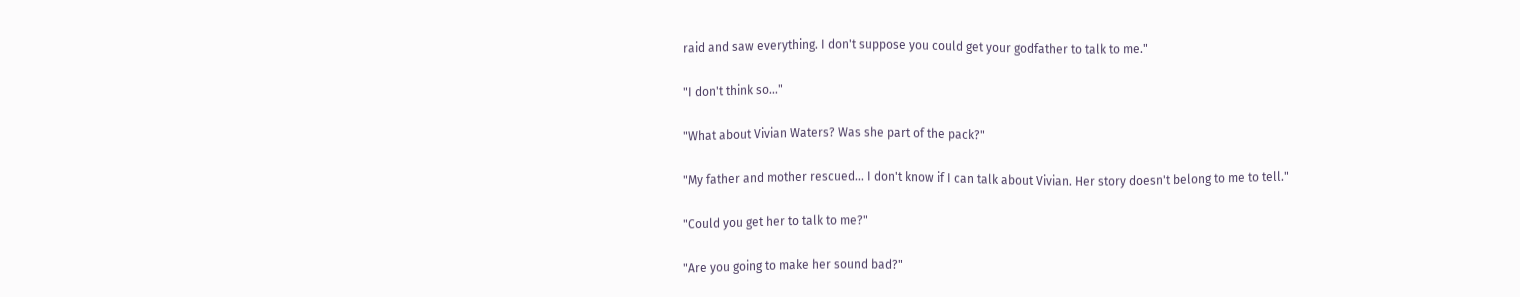raid and saw everything. I don't suppose you could get your godfather to talk to me."

"I don't think so..."

"What about Vivian Waters? Was she part of the pack?"

"My father and mother rescued... I don't know if I can talk about Vivian. Her story doesn't belong to me to tell."

"Could you get her to talk to me?"

"Are you going to make her sound bad?"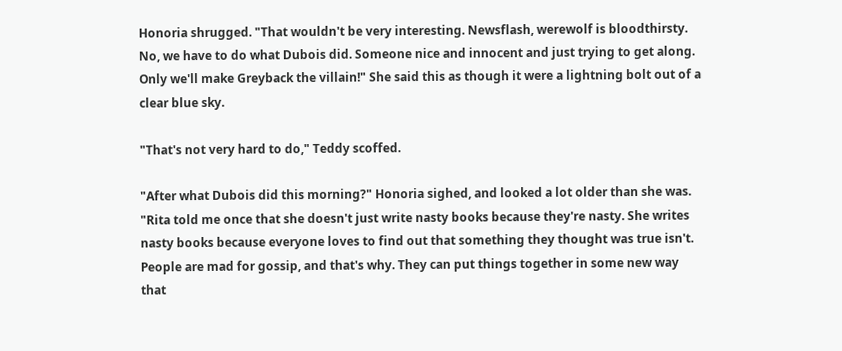Honoria shrugged. "That wouldn't be very interesting. Newsflash, werewolf is bloodthirsty. No, we have to do what Dubois did. Someone nice and innocent and just trying to get along. Only we'll make Greyback the villain!" She said this as though it were a lightning bolt out of a clear blue sky.

"That's not very hard to do," Teddy scoffed.

"After what Dubois did this morning?" Honoria sighed, and looked a lot older than she was. "Rita told me once that she doesn't just write nasty books because they're nasty. She writes nasty books because everyone loves to find out that something they thought was true isn't. People are mad for gossip, and that's why. They can put things together in some new way that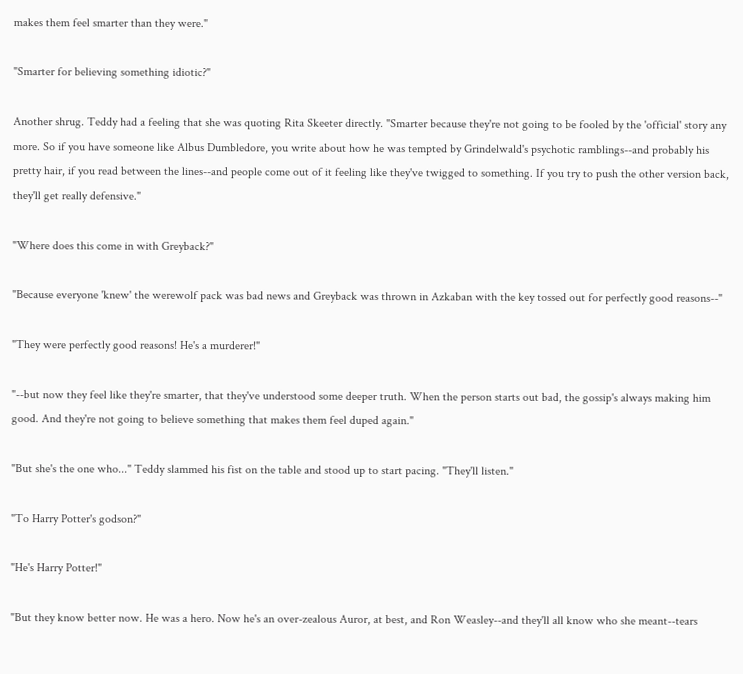makes them feel smarter than they were."

"Smarter for believing something idiotic?"

Another shrug. Teddy had a feeling that she was quoting Rita Skeeter directly. "Smarter because they're not going to be fooled by the 'official' story any more. So if you have someone like Albus Dumbledore, you write about how he was tempted by Grindelwald's psychotic ramblings--and probably his pretty hair, if you read between the lines--and people come out of it feeling like they've twigged to something. If you try to push the other version back, they'll get really defensive."

"Where does this come in with Greyback?"

"Because everyone 'knew' the werewolf pack was bad news and Greyback was thrown in Azkaban with the key tossed out for perfectly good reasons--"

"They were perfectly good reasons! He's a murderer!"

"--but now they feel like they're smarter, that they've understood some deeper truth. When the person starts out bad, the gossip's always making him good. And they're not going to believe something that makes them feel duped again."

"But she's the one who..." Teddy slammed his fist on the table and stood up to start pacing. "They'll listen."

"To Harry Potter's godson?"

"He's Harry Potter!"

"But they know better now. He was a hero. Now he's an over-zealous Auror, at best, and Ron Weasley--and they'll all know who she meant--tears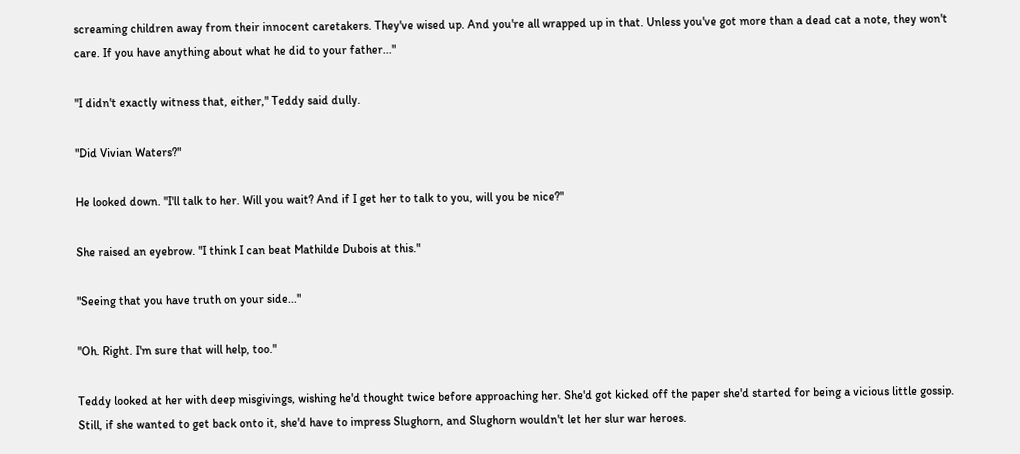screaming children away from their innocent caretakers. They've wised up. And you're all wrapped up in that. Unless you've got more than a dead cat a note, they won't care. If you have anything about what he did to your father..."

"I didn't exactly witness that, either," Teddy said dully.

"Did Vivian Waters?"

He looked down. "I'll talk to her. Will you wait? And if I get her to talk to you, will you be nice?"

She raised an eyebrow. "I think I can beat Mathilde Dubois at this."

"Seeing that you have truth on your side..."

"Oh. Right. I'm sure that will help, too."

Teddy looked at her with deep misgivings, wishing he'd thought twice before approaching her. She'd got kicked off the paper she'd started for being a vicious little gossip. Still, if she wanted to get back onto it, she'd have to impress Slughorn, and Slughorn wouldn't let her slur war heroes.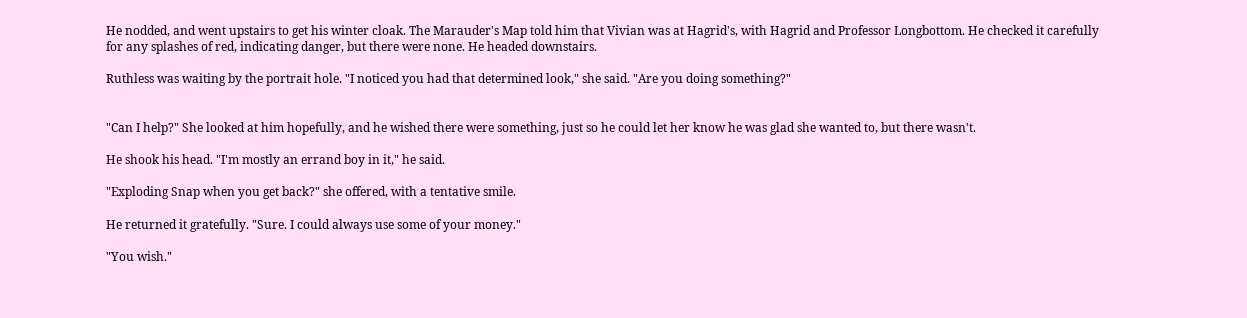He nodded, and went upstairs to get his winter cloak. The Marauder's Map told him that Vivian was at Hagrid's, with Hagrid and Professor Longbottom. He checked it carefully for any splashes of red, indicating danger, but there were none. He headed downstairs.

Ruthless was waiting by the portrait hole. "I noticed you had that determined look," she said. "Are you doing something?"


"Can I help?" She looked at him hopefully, and he wished there were something, just so he could let her know he was glad she wanted to, but there wasn't.

He shook his head. "I'm mostly an errand boy in it," he said.

"Exploding Snap when you get back?" she offered, with a tentative smile.

He returned it gratefully. "Sure. I could always use some of your money."

"You wish."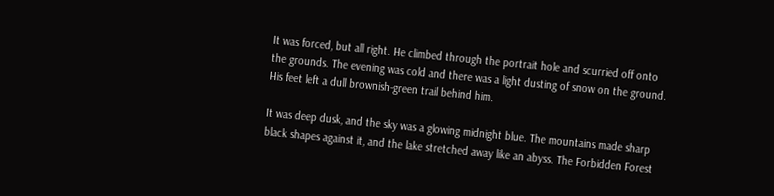It was forced, but all right. He climbed through the portrait hole and scurried off onto the grounds. The evening was cold and there was a light dusting of snow on the ground. His feet left a dull brownish-green trail behind him.

It was deep dusk, and the sky was a glowing midnight blue. The mountains made sharp black shapes against it, and the lake stretched away like an abyss. The Forbidden Forest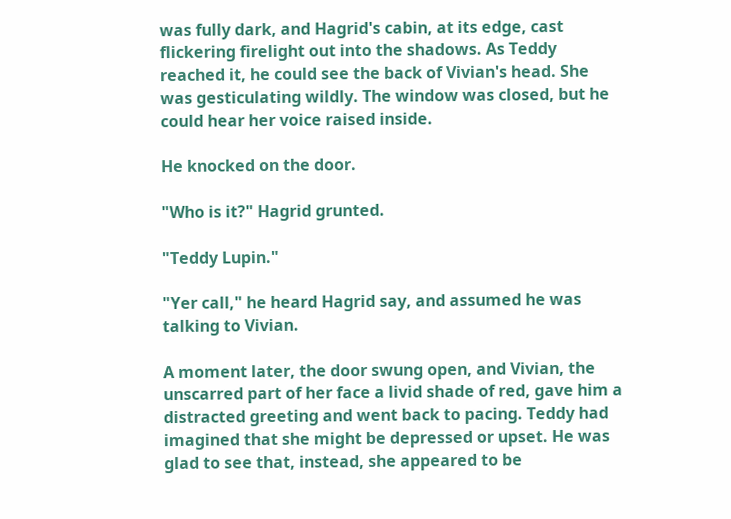was fully dark, and Hagrid's cabin, at its edge, cast flickering firelight out into the shadows. As Teddy reached it, he could see the back of Vivian's head. She was gesticulating wildly. The window was closed, but he could hear her voice raised inside.

He knocked on the door.

"Who is it?" Hagrid grunted.

"Teddy Lupin."

"Yer call," he heard Hagrid say, and assumed he was talking to Vivian.

A moment later, the door swung open, and Vivian, the unscarred part of her face a livid shade of red, gave him a distracted greeting and went back to pacing. Teddy had imagined that she might be depressed or upset. He was glad to see that, instead, she appeared to be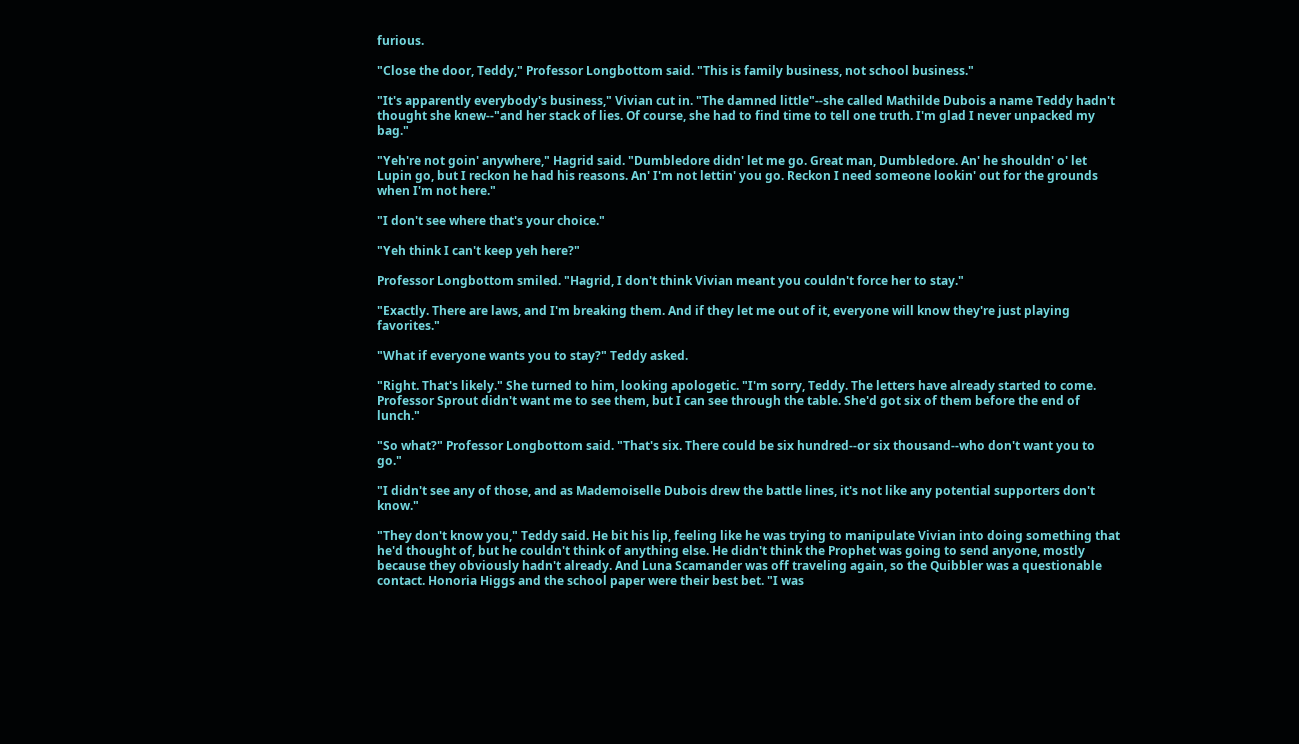furious.

"Close the door, Teddy," Professor Longbottom said. "This is family business, not school business."

"It's apparently everybody's business," Vivian cut in. "The damned little"--she called Mathilde Dubois a name Teddy hadn't thought she knew--"and her stack of lies. Of course, she had to find time to tell one truth. I'm glad I never unpacked my bag."

"Yeh're not goin' anywhere," Hagrid said. "Dumbledore didn' let me go. Great man, Dumbledore. An' he shouldn' o' let Lupin go, but I reckon he had his reasons. An' I'm not lettin' you go. Reckon I need someone lookin' out for the grounds when I'm not here."

"I don't see where that's your choice."

"Yeh think I can't keep yeh here?"

Professor Longbottom smiled. "Hagrid, I don't think Vivian meant you couldn't force her to stay."

"Exactly. There are laws, and I'm breaking them. And if they let me out of it, everyone will know they're just playing favorites."

"What if everyone wants you to stay?" Teddy asked.

"Right. That's likely." She turned to him, looking apologetic. "I'm sorry, Teddy. The letters have already started to come. Professor Sprout didn't want me to see them, but I can see through the table. She'd got six of them before the end of lunch."

"So what?" Professor Longbottom said. "That's six. There could be six hundred--or six thousand--who don't want you to go."

"I didn't see any of those, and as Mademoiselle Dubois drew the battle lines, it's not like any potential supporters don't know."

"They don't know you," Teddy said. He bit his lip, feeling like he was trying to manipulate Vivian into doing something that he'd thought of, but he couldn't think of anything else. He didn't think the Prophet was going to send anyone, mostly because they obviously hadn't already. And Luna Scamander was off traveling again, so the Quibbler was a questionable contact. Honoria Higgs and the school paper were their best bet. "I was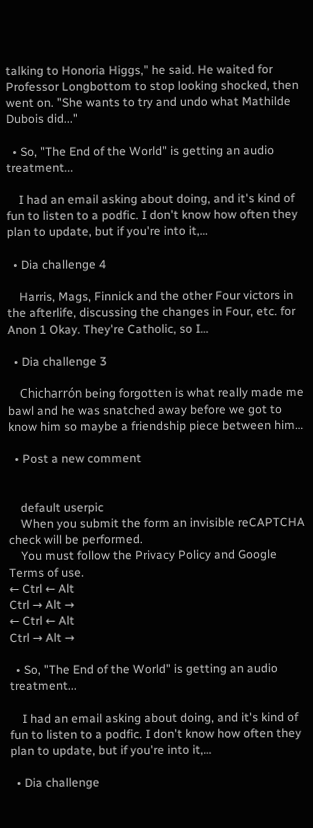talking to Honoria Higgs," he said. He waited for Professor Longbottom to stop looking shocked, then went on. "She wants to try and undo what Mathilde Dubois did..."

  • So, "The End of the World" is getting an audio treatment...

    I had an email asking about doing, and it's kind of fun to listen to a podfic. I don't know how often they plan to update, but if you're into it,…

  • Dia challenge 4

    Harris, Mags, Finnick and the other Four victors in the afterlife, discussing the changes in Four, etc. for Anon 1 Okay. They're Catholic, so I…

  • Dia challenge 3

    Chicharrón being forgotten is what really made me bawl and he was snatched away before we got to know him so maybe a friendship piece between him…

  • Post a new comment


    default userpic
    When you submit the form an invisible reCAPTCHA check will be performed.
    You must follow the Privacy Policy and Google Terms of use.
← Ctrl ← Alt
Ctrl → Alt →
← Ctrl ← Alt
Ctrl → Alt →

  • So, "The End of the World" is getting an audio treatment...

    I had an email asking about doing, and it's kind of fun to listen to a podfic. I don't know how often they plan to update, but if you're into it,…

  • Dia challenge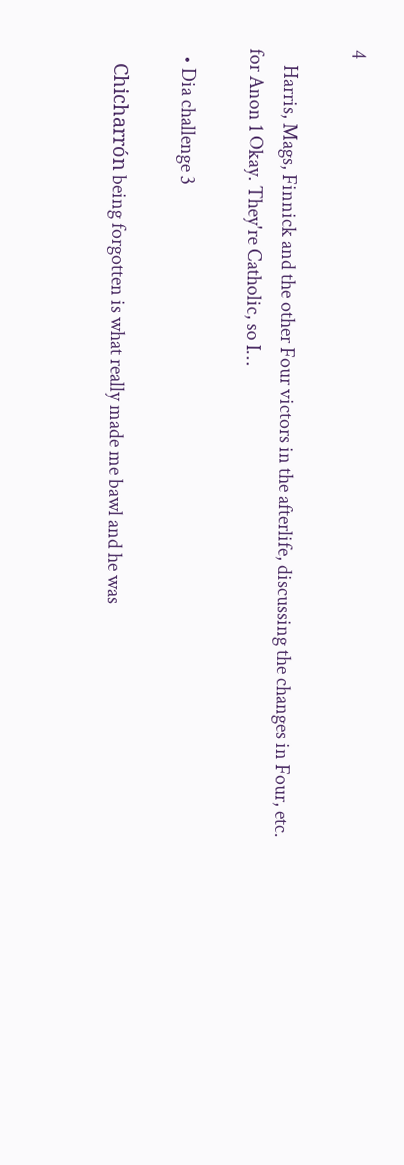4

    Harris, Mags, Finnick and the other Four victors in the afterlife, discussing the changes in Four, etc. for Anon 1 Okay. They're Catholic, so I…

  • Dia challenge 3

    Chicharrón being forgotten is what really made me bawl and he was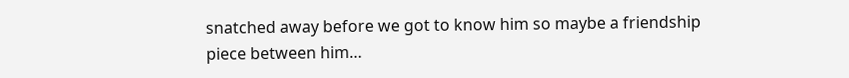snatched away before we got to know him so maybe a friendship piece between him…